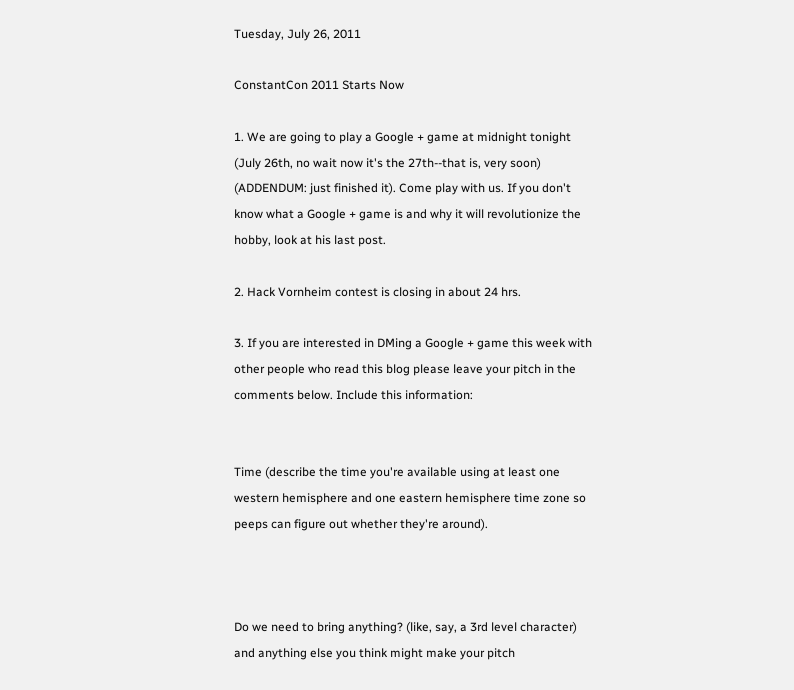Tuesday, July 26, 2011

ConstantCon 2011 Starts Now

1. We are going to play a Google + game at midnight tonight (July 26th, no wait now it's the 27th--that is, very soon) (ADDENDUM: just finished it). Come play with us. If you don't know what a Google + game is and why it will revolutionize the hobby, look at his last post.

2. Hack Vornheim contest is closing in about 24 hrs.

3. If you are interested in DMing a Google + game this week with other people who read this blog please leave your pitch in the comments below. Include this information:


Time (describe the time you're available using at least one western hemisphere and one eastern hemisphere time zone so peeps can figure out whether they're around).



Do we need to bring anything? (like, say, a 3rd level character) and anything else you think might make your pitch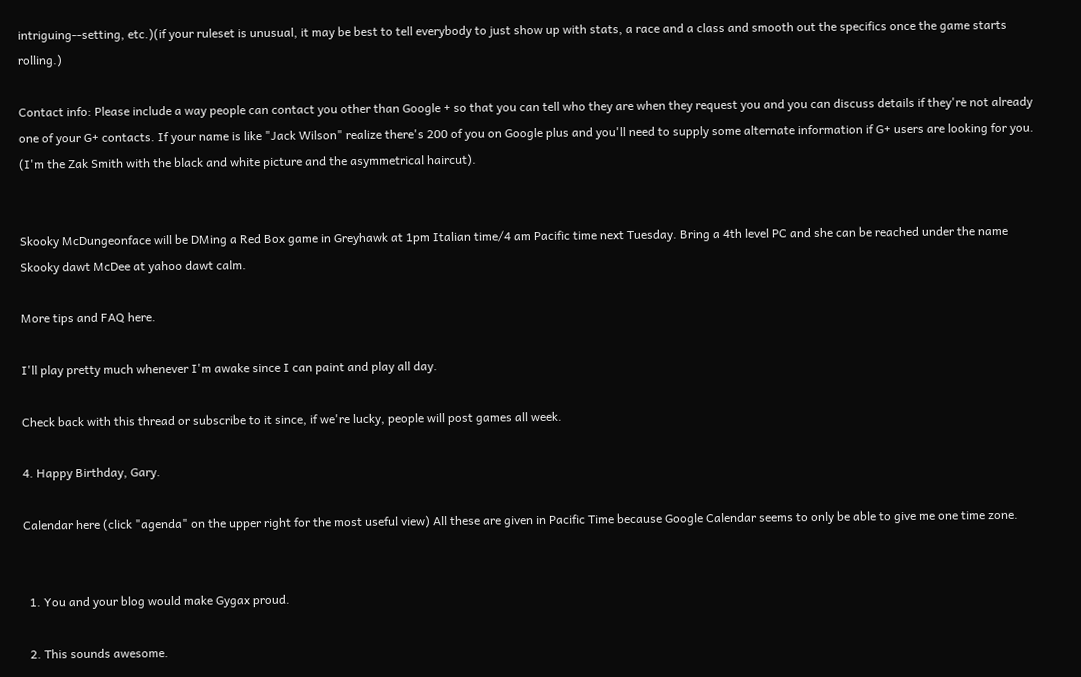intriguing--setting, etc.)(if your ruleset is unusual, it may be best to tell everybody to just show up with stats, a race and a class and smooth out the specifics once the game starts rolling.)

Contact info: Please include a way people can contact you other than Google + so that you can tell who they are when they request you and you can discuss details if they're not already one of your G+ contacts. If your name is like "Jack Wilson" realize there's 200 of you on Google plus and you'll need to supply some alternate information if G+ users are looking for you. (I'm the Zak Smith with the black and white picture and the asymmetrical haircut).


Skooky McDungeonface will be DMing a Red Box game in Greyhawk at 1pm Italian time/4 am Pacific time next Tuesday. Bring a 4th level PC and she can be reached under the name Skooky dawt McDee at yahoo dawt calm.

More tips and FAQ here.

I'll play pretty much whenever I'm awake since I can paint and play all day.

Check back with this thread or subscribe to it since, if we're lucky, people will post games all week.

4. Happy Birthday, Gary.

Calendar here (click "agenda" on the upper right for the most useful view) All these are given in Pacific Time because Google Calendar seems to only be able to give me one time zone.


  1. You and your blog would make Gygax proud.

  2. This sounds awesome.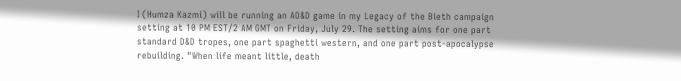I (Humza Kazmi) will be running an AD&D game in my Legacy of the Bieth campaign setting at 10 PM EST/2 AM GMT on Friday, July 29. The setting aims for one part standard D&D tropes, one part spaghetti western, and one part post-apocalypse rebuilding. "When life meant little, death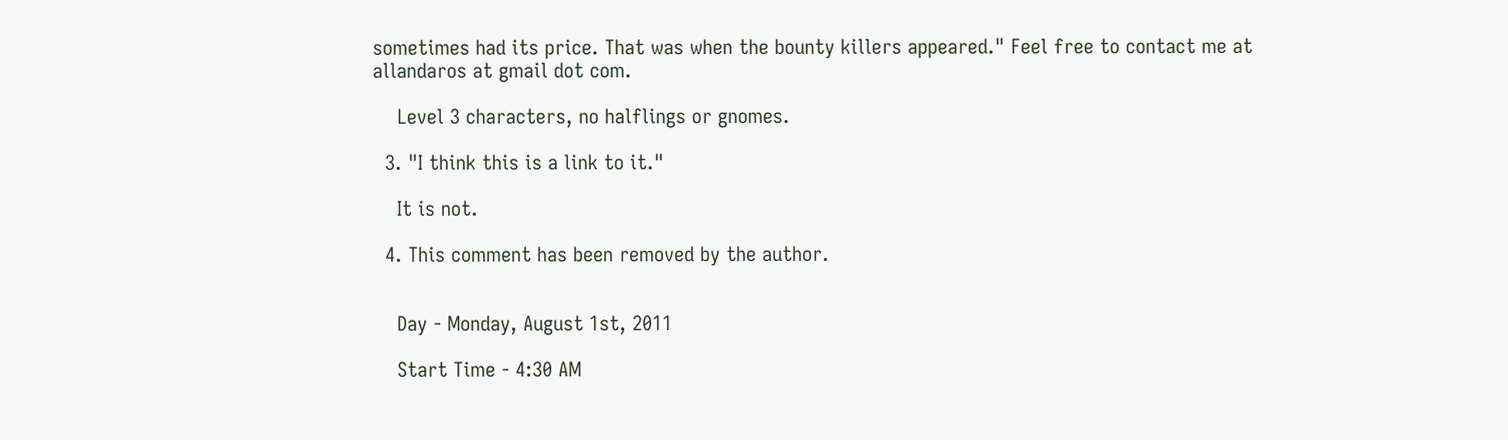sometimes had its price. That was when the bounty killers appeared." Feel free to contact me at allandaros at gmail dot com.

    Level 3 characters, no halflings or gnomes.

  3. "I think this is a link to it."

    It is not.

  4. This comment has been removed by the author.


    Day - Monday, August 1st, 2011

    Start Time - 4:30 AM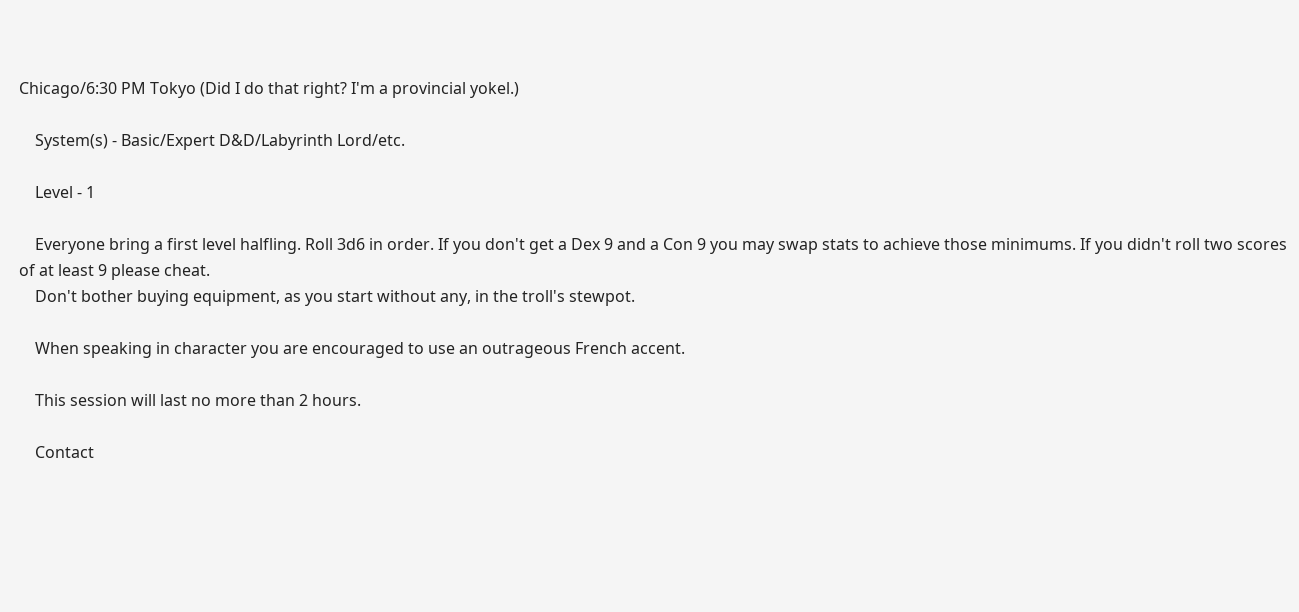Chicago/6:30 PM Tokyo (Did I do that right? I'm a provincial yokel.)

    System(s) - Basic/Expert D&D/Labyrinth Lord/etc.

    Level - 1

    Everyone bring a first level halfling. Roll 3d6 in order. If you don't get a Dex 9 and a Con 9 you may swap stats to achieve those minimums. If you didn't roll two scores of at least 9 please cheat.
    Don't bother buying equipment, as you start without any, in the troll's stewpot.

    When speaking in character you are encouraged to use an outrageous French accent.

    This session will last no more than 2 hours.

    Contact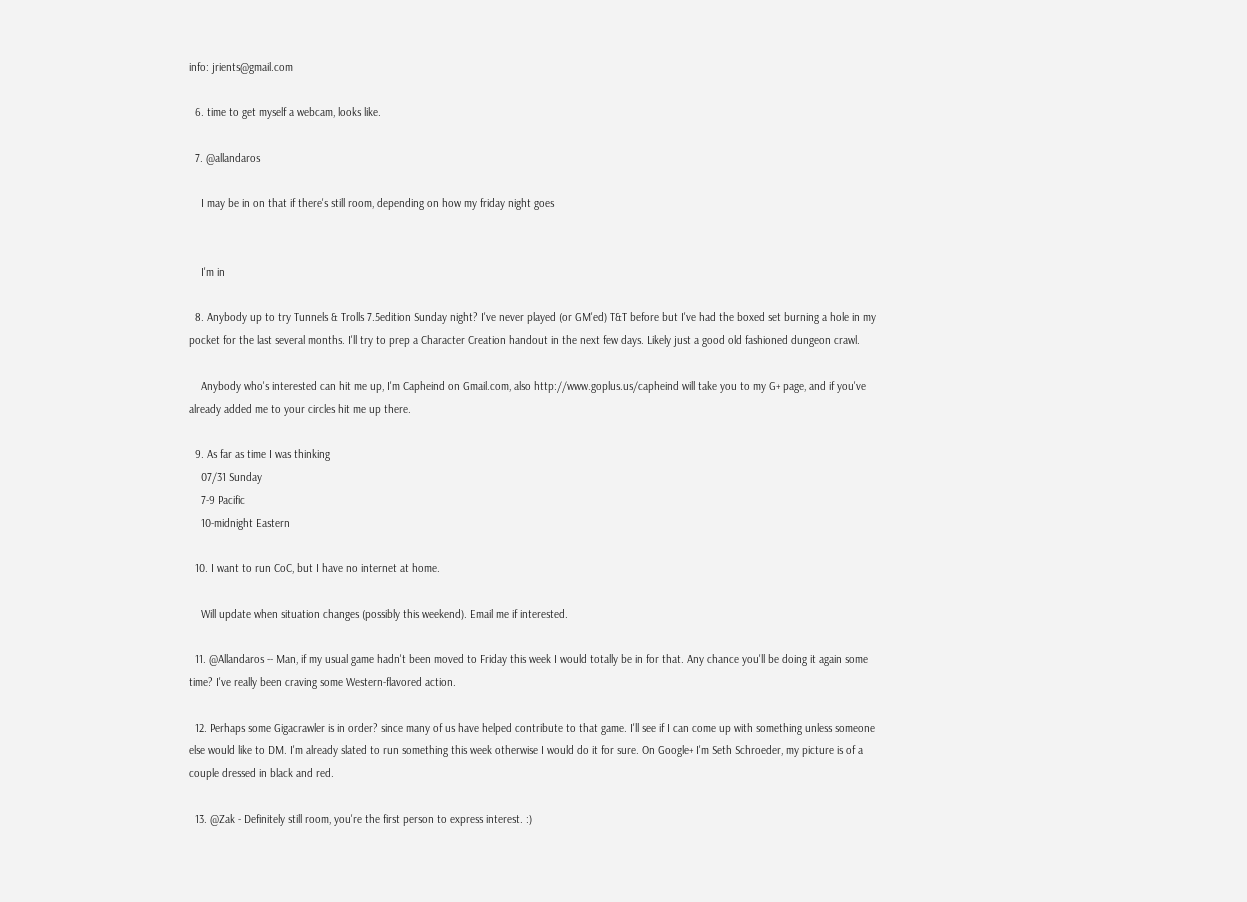info: jrients@gmail.com

  6. time to get myself a webcam, looks like.

  7. @allandaros

    I may be in on that if there's still room, depending on how my friday night goes


    I'm in

  8. Anybody up to try Tunnels & Trolls 7.5edition Sunday night? I've never played (or GM'ed) T&T before but I've had the boxed set burning a hole in my pocket for the last several months. I'll try to prep a Character Creation handout in the next few days. Likely just a good old fashioned dungeon crawl.

    Anybody who's interested can hit me up, I'm Capheind on Gmail.com, also http://www.goplus.us/capheind will take you to my G+ page, and if you've already added me to your circles hit me up there.

  9. As far as time I was thinking
    07/31 Sunday
    7-9 Pacific
    10-midnight Eastern

  10. I want to run CoC, but I have no internet at home.

    Will update when situation changes (possibly this weekend). Email me if interested.

  11. @Allandaros -- Man, if my usual game hadn't been moved to Friday this week I would totally be in for that. Any chance you'll be doing it again some time? I've really been craving some Western-flavored action.

  12. Perhaps some Gigacrawler is in order? since many of us have helped contribute to that game. I'll see if I can come up with something unless someone else would like to DM. I'm already slated to run something this week otherwise I would do it for sure. On Google+ I'm Seth Schroeder, my picture is of a couple dressed in black and red.

  13. @Zak - Definitely still room, you're the first person to express interest. :)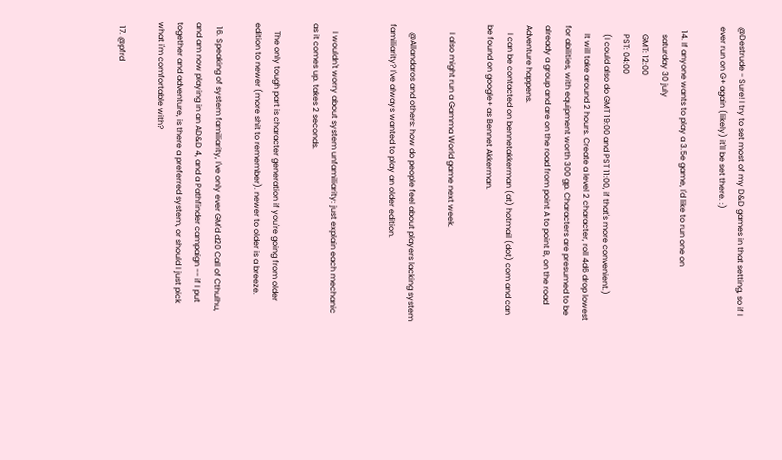@Destrude - Sure! I try to set most of my D&D games in that setting, so if I ever run on G+ again (likely) it'll be set there. :)

  14. If anyone wants to play a 3.5e game, I'd like to run one on
    saturday 30 july
    GMT: 12:00
    PST: 04:00
    (I could also do GMT 19:00 and PST 11:00, if that's more convenient.)
    It will take around 2 hours. Create a level 2 character, roll 4d6 drop lowest for abilities, with equipment worth 300 gp. Characters are presumed to be already a group and are on the road from point A to point B, on the road Adventure happens.
    I can be contacted on bennetakkerman (at) hotmail (dot) com and can be found on google+ as Bennet Akkerman.

    I also might run a Gamma World game next week.

    @Allandaros and others: how do people feel about players lacking system familiarity? I've always wanted to play an older edition.


    I wouldn't worry about system unfamiliarity: just explain each mechanic as it comes up. takes 2 seconds.

    The only tough part is character generation if you're going from older edition to newer (more shit to remember). newer to older is a breeze.

  16. Speaking of system familiarity, I've only ever GM'd d20 Call of Cthulhu, and am now playing in an AD&D 4, and a Pathfinder campaign -- if I put together and adventure, is there a preferred system, or should I just pick what i'm comfortable with?

  17. @pfrd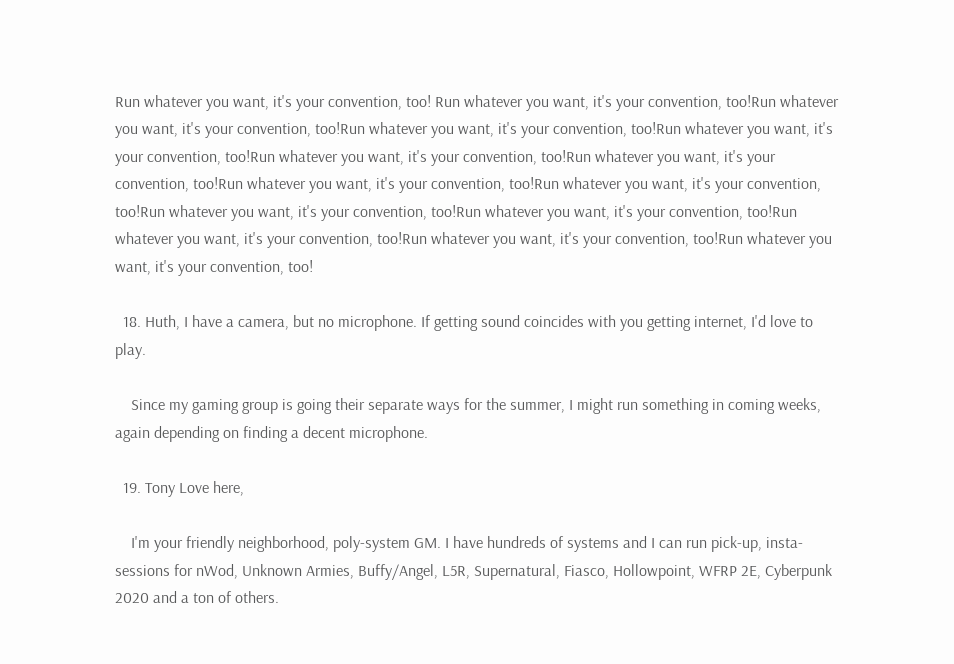Run whatever you want, it's your convention, too! Run whatever you want, it's your convention, too!Run whatever you want, it's your convention, too!Run whatever you want, it's your convention, too!Run whatever you want, it's your convention, too!Run whatever you want, it's your convention, too!Run whatever you want, it's your convention, too!Run whatever you want, it's your convention, too!Run whatever you want, it's your convention, too!Run whatever you want, it's your convention, too!Run whatever you want, it's your convention, too!Run whatever you want, it's your convention, too!Run whatever you want, it's your convention, too!Run whatever you want, it's your convention, too!

  18. Huth, I have a camera, but no microphone. If getting sound coincides with you getting internet, I'd love to play.

    Since my gaming group is going their separate ways for the summer, I might run something in coming weeks, again depending on finding a decent microphone.

  19. Tony Love here,

    I'm your friendly neighborhood, poly-system GM. I have hundreds of systems and I can run pick-up, insta-sessions for nWod, Unknown Armies, Buffy/Angel, L5R, Supernatural, Fiasco, Hollowpoint, WFRP 2E, Cyberpunk 2020 and a ton of others.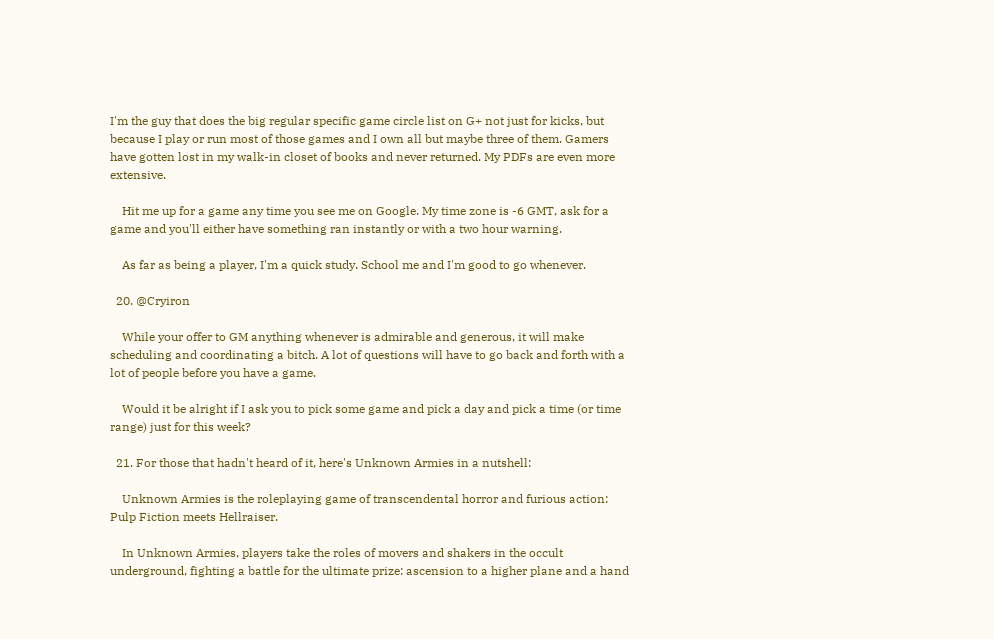I'm the guy that does the big regular specific game circle list on G+ not just for kicks, but because I play or run most of those games and I own all but maybe three of them. Gamers have gotten lost in my walk-in closet of books and never returned. My PDFs are even more extensive.

    Hit me up for a game any time you see me on Google. My time zone is -6 GMT, ask for a game and you'll either have something ran instantly or with a two hour warning.

    As far as being a player, I'm a quick study. School me and I'm good to go whenever.

  20. @Cryiron

    While your offer to GM anything whenever is admirable and generous, it will make scheduling and coordinating a bitch. A lot of questions will have to go back and forth with a lot of people before you have a game.

    Would it be alright if I ask you to pick some game and pick a day and pick a time (or time range) just for this week?

  21. For those that hadn't heard of it, here's Unknown Armies in a nutshell:

    Unknown Armies is the roleplaying game of transcendental horror and furious action: Pulp Fiction meets Hellraiser.

    In Unknown Armies, players take the roles of movers and shakers in the occult underground, fighting a battle for the ultimate prize: ascension to a higher plane and a hand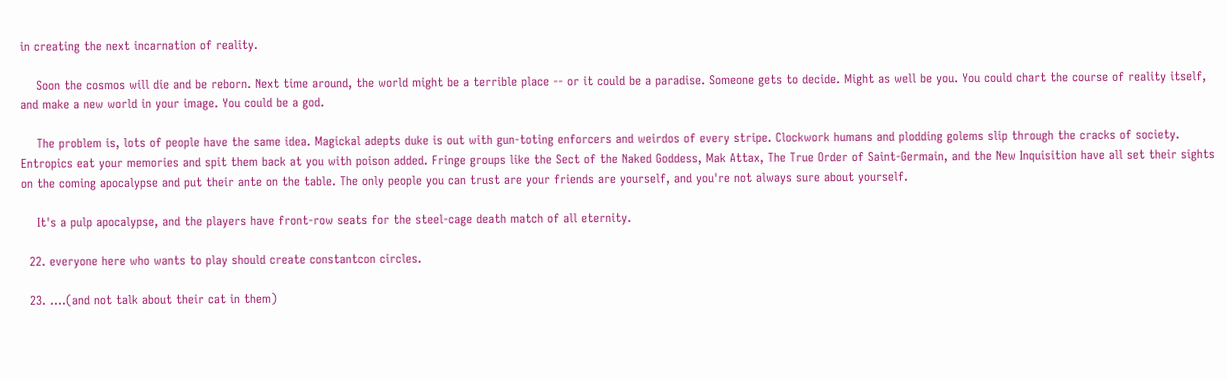in creating the next incarnation of reality.

    Soon the cosmos will die and be reborn. Next time around, the world might be a terrible place -- or it could be a paradise. Someone gets to decide. Might as well be you. You could chart the course of reality itself, and make a new world in your image. You could be a god.

    The problem is, lots of people have the same idea. Magickal adepts duke is out with gun-toting enforcers and weirdos of every stripe. Clockwork humans and plodding golems slip through the cracks of society. Entropics eat your memories and spit them back at you with poison added. Fringe groups like the Sect of the Naked Goddess, Mak Attax, The True Order of Saint-Germain, and the New Inquisition have all set their sights on the coming apocalypse and put their ante on the table. The only people you can trust are your friends are yourself, and you're not always sure about yourself.

    It's a pulp apocalypse, and the players have front-row seats for the steel-cage death match of all eternity.

  22. everyone here who wants to play should create constantcon circles.

  23. ....(and not talk about their cat in them)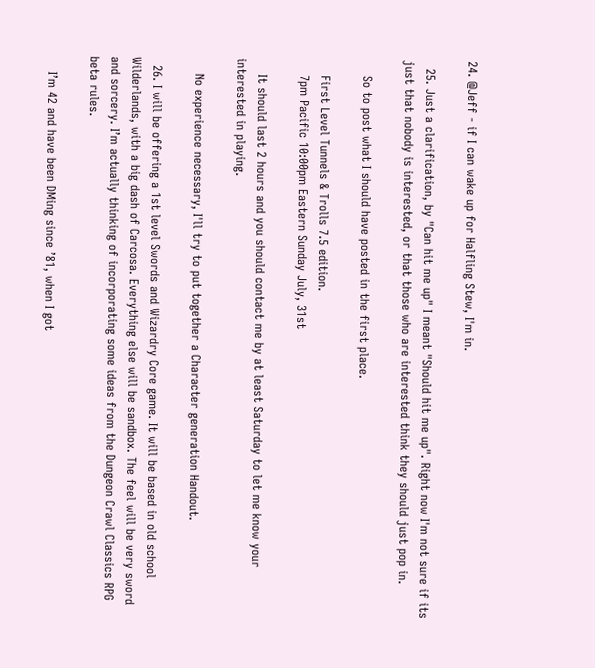24. @Jeff - if I can wake up for Halfling Stew, I'm in.

  25. Just a clarification, by "Can hit me up" I meant "Should hit me up". Right now I'm not sure if its just that nobody is interested, or that those who are interested think they should just pop in.

    So to post what I should have posted in the first place.

    First Level Tunnels & Trolls 7.5 edition.
    7pm Pacific 10:00pm Eastern Sunday July, 31st

    It should last 2 hours and you should contact me by at least Saturday to let me know your interested in playing.

    No experience necessary, I'll try to put together a Character generation Handout.

  26. I will be offering a 1st level Swords and Wizardry Core game. It will be based in old school Wilderlands, with a big dash of Carcosa. Everything else will be sandbox. The feel will be very sword and sorcery. I’m actually thinking of incorporating some ideas from the Dungeon Crawl Classics RPG beta rules.

    I’m 42 and have been DMing since ’81, when I got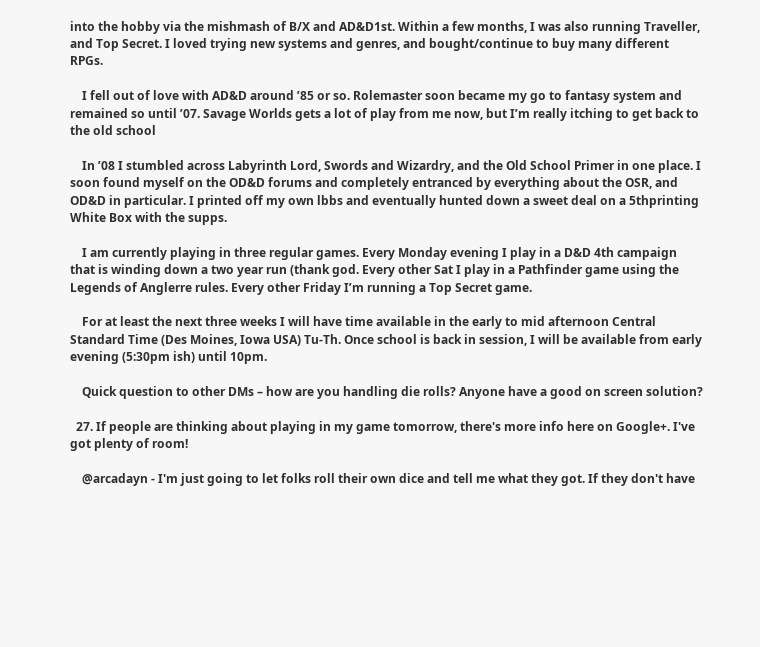into the hobby via the mishmash of B/X and AD&D1st. Within a few months, I was also running Traveller, and Top Secret. I loved trying new systems and genres, and bought/continue to buy many different RPGs.

    I fell out of love with AD&D around ’85 or so. Rolemaster soon became my go to fantasy system and remained so until ’07. Savage Worlds gets a lot of play from me now, but I’m really itching to get back to the old school

    In ’08 I stumbled across Labyrinth Lord, Swords and Wizardry, and the Old School Primer in one place. I soon found myself on the OD&D forums and completely entranced by everything about the OSR, and OD&D in particular. I printed off my own lbbs and eventually hunted down a sweet deal on a 5thprinting White Box with the supps.

    I am currently playing in three regular games. Every Monday evening I play in a D&D 4th campaign that is winding down a two year run (thank god. Every other Sat I play in a Pathfinder game using the Legends of Anglerre rules. Every other Friday I’m running a Top Secret game.

    For at least the next three weeks I will have time available in the early to mid afternoon Central Standard Time (Des Moines, Iowa USA) Tu-Th. Once school is back in session, I will be available from early evening (5:30pm ish) until 10pm.

    Quick question to other DMs – how are you handling die rolls? Anyone have a good on screen solution?

  27. If people are thinking about playing in my game tomorrow, there's more info here on Google+. I've got plenty of room!

    @arcadayn - I'm just going to let folks roll their own dice and tell me what they got. If they don't have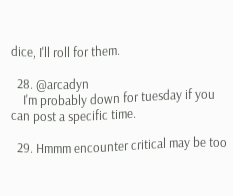dice, I'll roll for them.

  28. @arcadyn
    I'm probably down for tuesday if you can post a specific time.

  29. Hmmm encounter critical may be too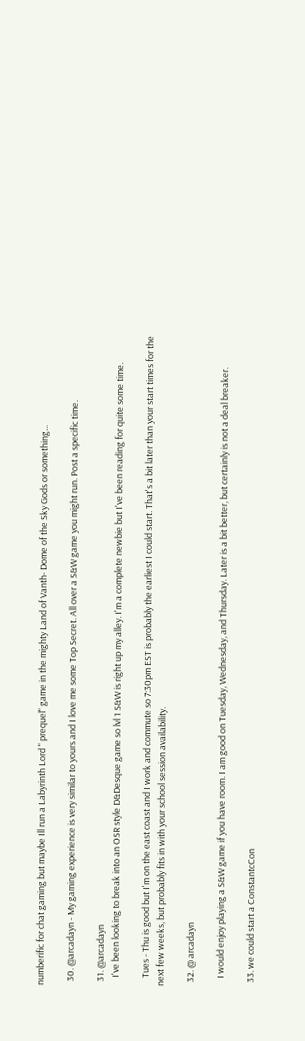numberific for chat gaming but maybe Ill run a Labyrinth Lord " prequel" game in the mighty Land of Vanth- Dome of the Sky Gods or something...

  30. @arcadayn - My gaming experience is very similar to yours and I love me some Top Secret. All over a S&W game you might run. Post a specific time.

  31. @arcadayn
    I've been looking to break into an OSR style D&Desque game so lvl 1 S&W is right up my alley. I'm a complete newbie but I've been reading for quite some time.

    Tues - Thu is good but I'm on the east coast and I work and commute so 7:30pm EST is probably the earliest I could start. That's a bit later than your start times for the next few weeks, but probably fits in with your school session availability.

  32. @ arcadayn

    I would enjoy playing a S&W game if you have room. I am good on Tuesday, Wednesday, and Thursday. Later is a bit better, but certainly is not a deal breaker.

  33. we could start a ConstantcCon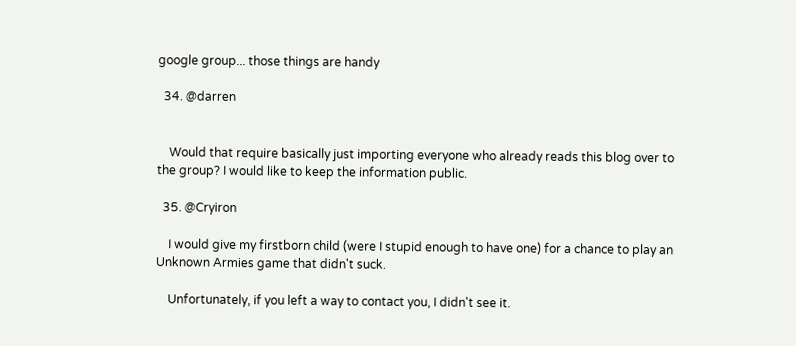google group... those things are handy

  34. @darren


    Would that require basically just importing everyone who already reads this blog over to the group? I would like to keep the information public.

  35. @Cryiron

    I would give my firstborn child (were I stupid enough to have one) for a chance to play an Unknown Armies game that didn't suck.

    Unfortunately, if you left a way to contact you, I didn't see it.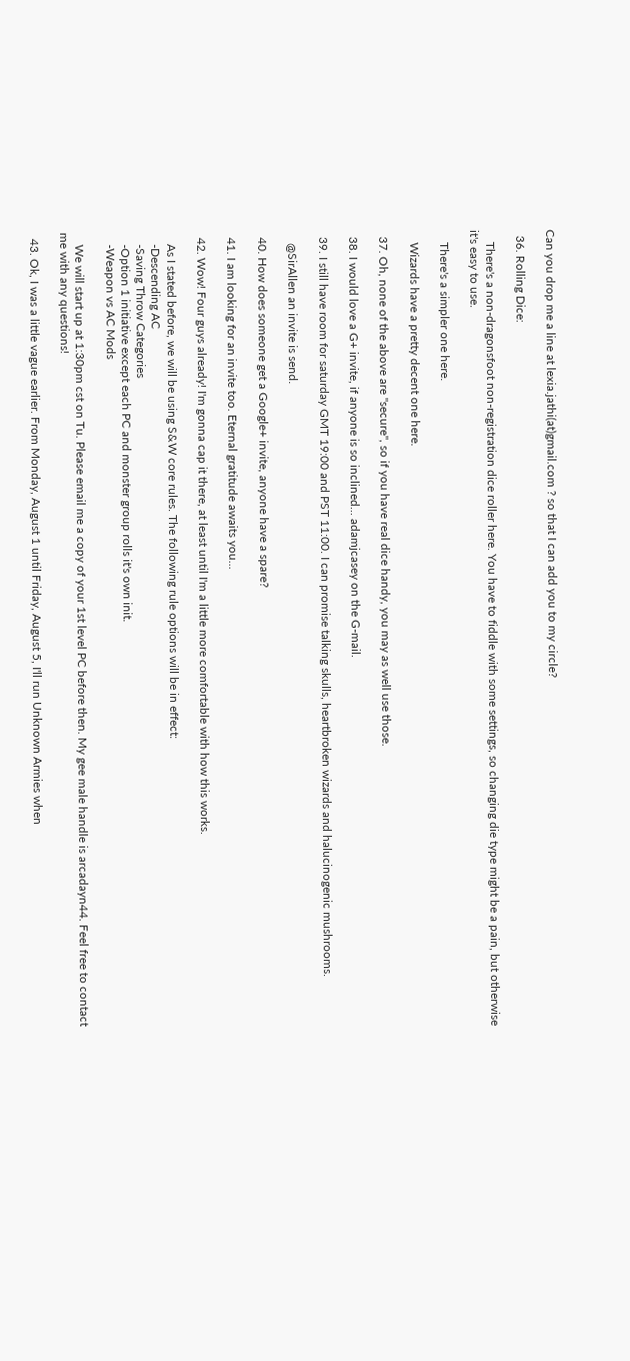Can you drop me a line at lexia.jathi(at)gmail.com ? so that I can add you to my circle?

  36. Rolling Dice:

    There's a non-dragonsfoot non-registration dice roller here. You have to fiddle with some settings, so changing die type might be a pain, but otherwise it's easy to use.

    There's a simpler one here.

    Wizards have a pretty decent one here.

  37. Oh, none of the above are "secure", so if you have real dice handy, you may as well use those.

  38. I would love a G+ invite, if anyone is so inclined... adamjcasey on the G-mail.

  39. I still have room for saturday GMT 19:00 and PST 11:00. I can promise talking skulls, heartbroken wizards and halucinogenic mushrooms.

    @SirAllen an invite is send.

  40. How does someone get a Google+ invite, anyone have a spare?

  41. I am looking for an invite too. Eternal gratitude awaits you...

  42. Wow! Four guys already! I'm gonna cap it there, at least until I'm a little more comfortable with how this works.

    As I stated before, we will be using S&W core rules. The following rule options will be in effect:
    -Descending AC
    -Saving Throw Categories
    -Option 1 initiative except each PC and monster group rolls it's own init.
    -Weapon vs AC Mods

    We will start up at 1:30pm cst on Tu. Please email me a copy of your 1st level PC before then. My gee male handle is arcadayn44. Feel free to contact me with any questions!

  43. Ok, I was a little vague earlier. From Monday, August 1 until Friday, August 5, I'll run Unknown Armies when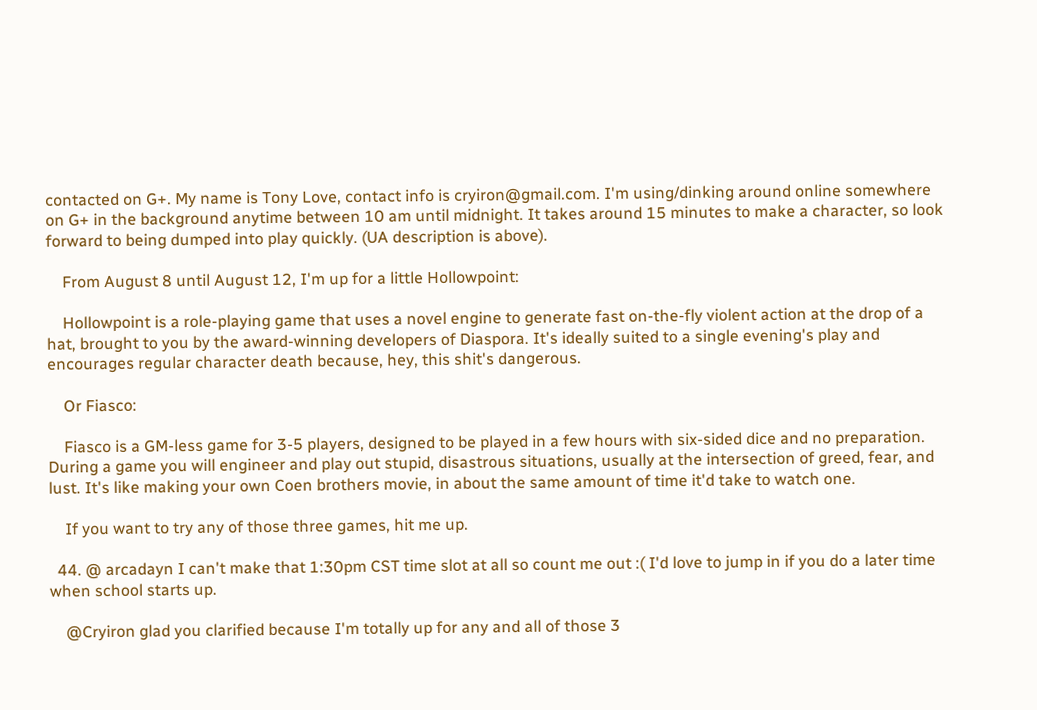contacted on G+. My name is Tony Love, contact info is cryiron@gmail.com. I'm using/dinking around online somewhere on G+ in the background anytime between 10 am until midnight. It takes around 15 minutes to make a character, so look forward to being dumped into play quickly. (UA description is above).

    From August 8 until August 12, I'm up for a little Hollowpoint:

    Hollowpoint is a role-playing game that uses a novel engine to generate fast on-the-fly violent action at the drop of a hat, brought to you by the award-winning developers of Diaspora. It's ideally suited to a single evening's play and encourages regular character death because, hey, this shit's dangerous.

    Or Fiasco:

    Fiasco is a GM-less game for 3-5 players, designed to be played in a few hours with six-sided dice and no preparation. During a game you will engineer and play out stupid, disastrous situations, usually at the intersection of greed, fear, and lust. It's like making your own Coen brothers movie, in about the same amount of time it'd take to watch one.

    If you want to try any of those three games, hit me up.

  44. @ arcadayn I can't make that 1:30pm CST time slot at all so count me out :( I'd love to jump in if you do a later time when school starts up.

    @Cryiron glad you clarified because I'm totally up for any and all of those 3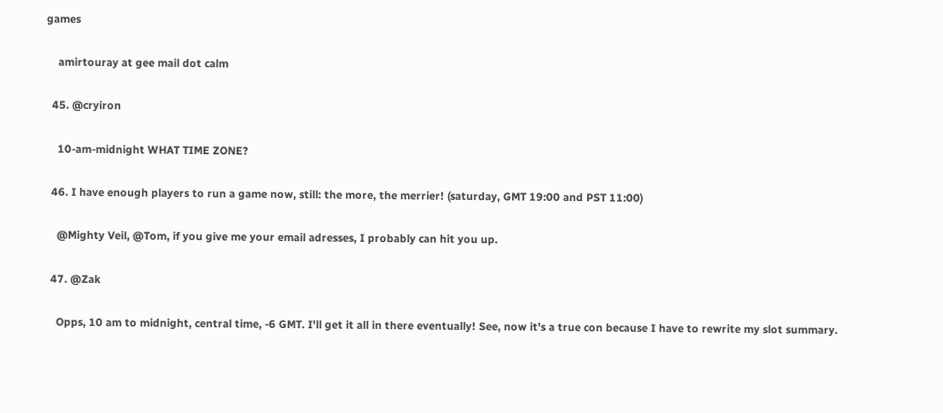games

    amirtouray at gee mail dot calm

  45. @cryiron

    10-am-midnight WHAT TIME ZONE?

  46. I have enough players to run a game now, still: the more, the merrier! (saturday, GMT 19:00 and PST 11:00)

    @Mighty Veil, @Tom, if you give me your email adresses, I probably can hit you up.

  47. @Zak

    Opps, 10 am to midnight, central time, -6 GMT. I'll get it all in there eventually! See, now it's a true con because I have to rewrite my slot summary.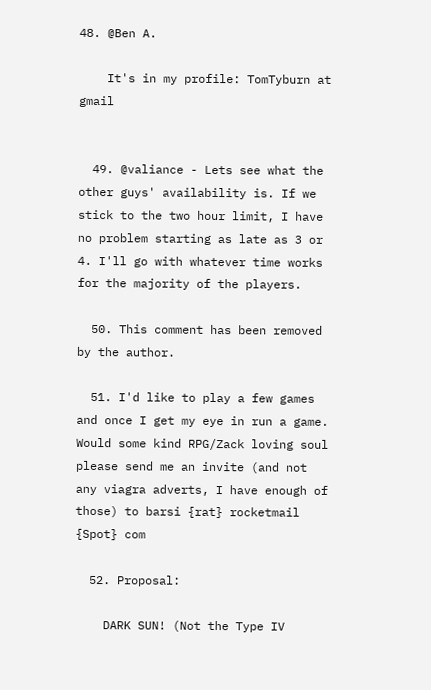48. @Ben A.

    It's in my profile: TomTyburn at gmail


  49. @valiance - Lets see what the other guys' availability is. If we stick to the two hour limit, I have no problem starting as late as 3 or 4. I'll go with whatever time works for the majority of the players.

  50. This comment has been removed by the author.

  51. I'd like to play a few games and once I get my eye in run a game. Would some kind RPG/Zack loving soul please send me an invite (and not any viagra adverts, I have enough of those) to barsi {rat} rocketmail {Spot} com

  52. Proposal:

    DARK SUN! (Not the Type IV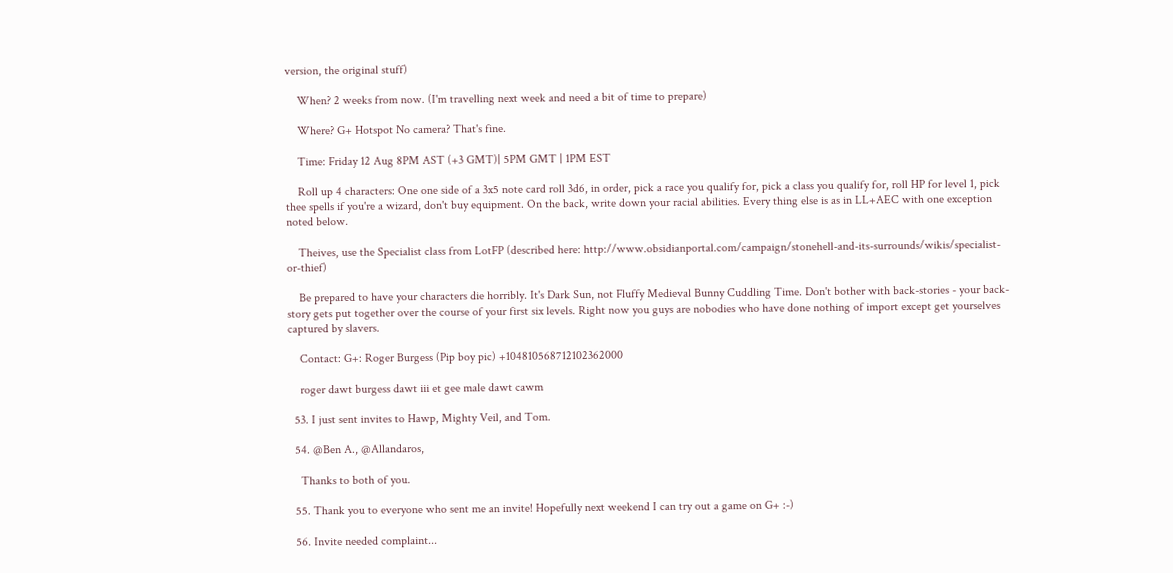version, the original stuff)

    When? 2 weeks from now. (I'm travelling next week and need a bit of time to prepare)

    Where? G+ Hotspot No camera? That's fine.

    Time: Friday 12 Aug 8PM AST (+3 GMT)| 5PM GMT | 1PM EST

    Roll up 4 characters: One one side of a 3x5 note card roll 3d6, in order, pick a race you qualify for, pick a class you qualify for, roll HP for level 1, pick thee spells if you're a wizard, don't buy equipment. On the back, write down your racial abilities. Every thing else is as in LL+AEC with one exception noted below.

    Theives, use the Specialist class from LotFP (described here: http://www.obsidianportal.com/campaign/stonehell-and-its-surrounds/wikis/specialist-or-thief)

    Be prepared to have your characters die horribly. It's Dark Sun, not Fluffy Medieval Bunny Cuddling Time. Don't bother with back-stories - your back-story gets put together over the course of your first six levels. Right now you guys are nobodies who have done nothing of import except get yourselves captured by slavers.

    Contact: G+: Roger Burgess (Pip boy pic) +104810568712102362000

    roger dawt burgess dawt iii et gee male dawt cawm

  53. I just sent invites to Hawp, Mighty Veil, and Tom.

  54. @Ben A., @Allandaros,

    Thanks to both of you.

  55. Thank you to everyone who sent me an invite! Hopefully next weekend I can try out a game on G+ :-)

  56. Invite needed complaint...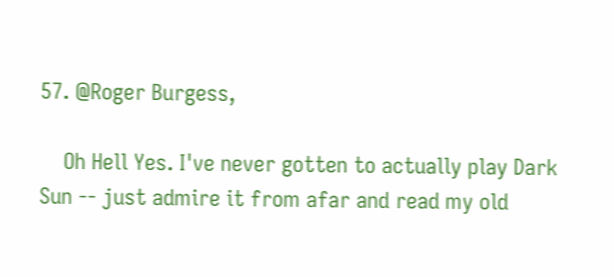57. @Roger Burgess,

    Oh Hell Yes. I've never gotten to actually play Dark Sun -- just admire it from afar and read my old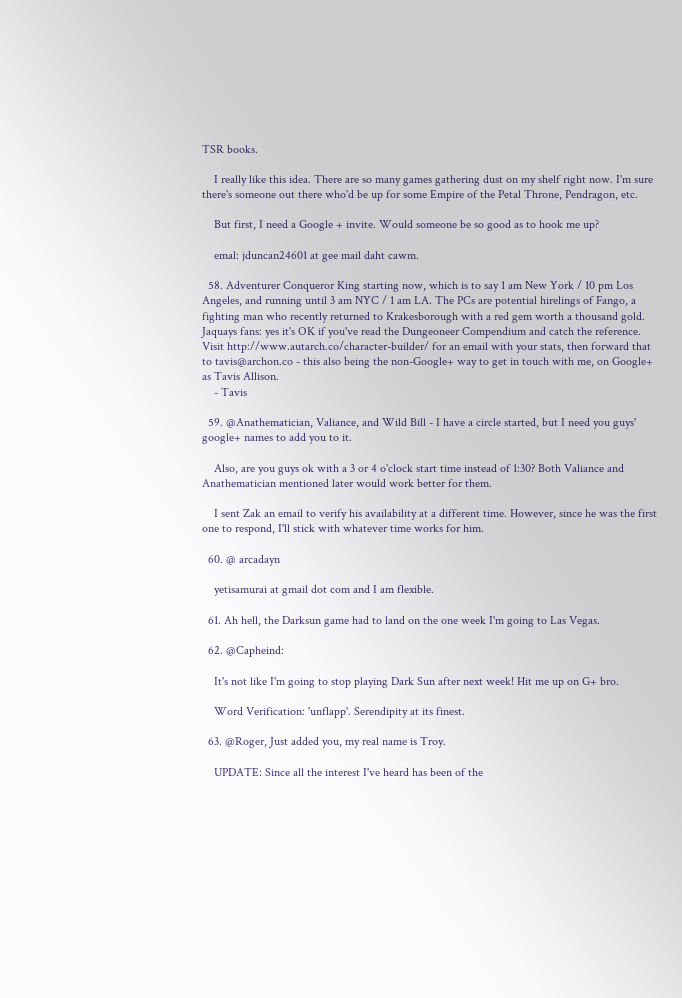TSR books.

    I really like this idea. There are so many games gathering dust on my shelf right now. I'm sure there's someone out there who'd be up for some Empire of the Petal Throne, Pendragon, etc.

    But first, I need a Google + invite. Would someone be so good as to hook me up?

    emal: jduncan24601 at gee mail daht cawm.

  58. Adventurer Conqueror King starting now, which is to say 1 am New York / 10 pm Los Angeles, and running until 3 am NYC / 1 am LA. The PCs are potential hirelings of Fango, a fighting man who recently returned to Krakesborough with a red gem worth a thousand gold. Jaquays fans: yes it's OK if you've read the Dungeoneer Compendium and catch the reference. Visit http://www.autarch.co/character-builder/ for an email with your stats, then forward that to tavis@archon.co - this also being the non-Google+ way to get in touch with me, on Google+ as Tavis Allison.
    - Tavis

  59. @Anathematician, Valiance, and Wild Bill - I have a circle started, but I need you guys' google+ names to add you to it.

    Also, are you guys ok with a 3 or 4 o'clock start time instead of 1:30? Both Valiance and Anathematician mentioned later would work better for them.

    I sent Zak an email to verify his availability at a different time. However, since he was the first one to respond, I'll stick with whatever time works for him.

  60. @ arcadayn

    yetisamurai at gmail dot com and I am flexible.

  61. Ah hell, the Darksun game had to land on the one week I'm going to Las Vegas.

  62. @Capheind:

    It's not like I'm going to stop playing Dark Sun after next week! Hit me up on G+ bro.

    Word Verification: 'unflapp'. Serendipity at its finest.

  63. @Roger, Just added you, my real name is Troy.

    UPDATE: Since all the interest I've heard has been of the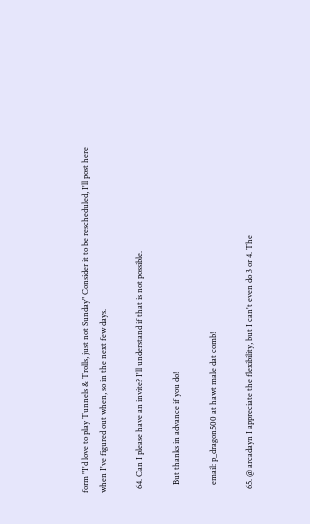form "I'd love to play Tunnels & Trolls, just not Sunday" Consider it to be rescheduled, I'll post here when I've figured out when, so in the next few days.

  64. Can I please have an invite? I'll understand if that is not possible.

    But thanks in advance if you do!

    email: p_dragon500 at hawt male dat comb!

  65. @ arcadayn I appreciate the flexibility, but I can't even do 3 or 4. The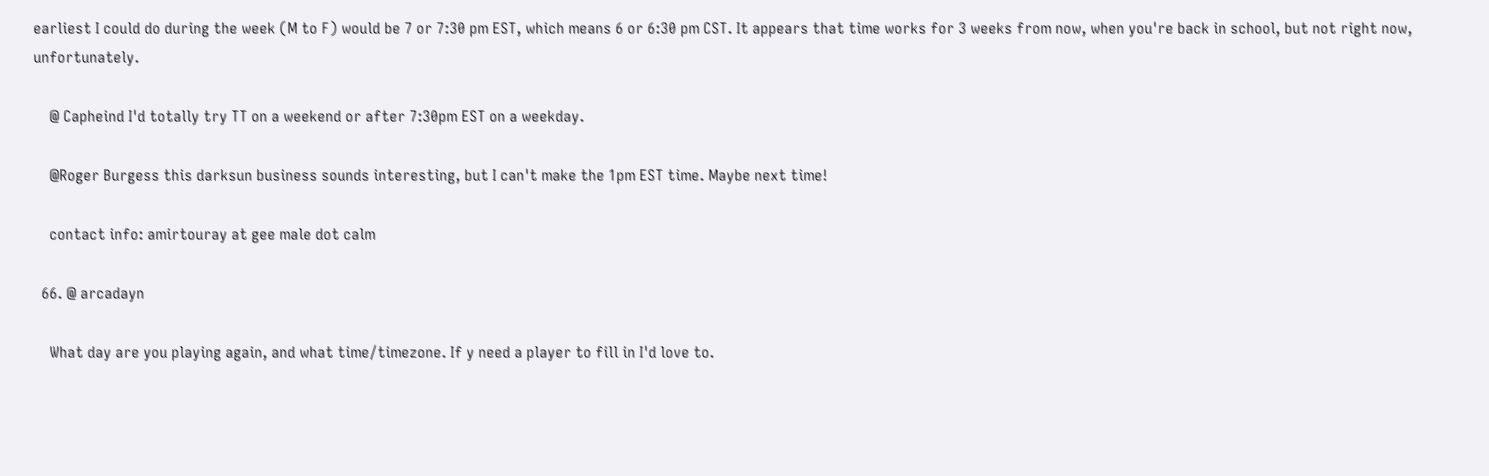earliest I could do during the week (M to F) would be 7 or 7:30 pm EST, which means 6 or 6:30 pm CST. It appears that time works for 3 weeks from now, when you're back in school, but not right now, unfortunately.

    @ Capheind I'd totally try TT on a weekend or after 7:30pm EST on a weekday.

    @Roger Burgess this darksun business sounds interesting, but I can't make the 1pm EST time. Maybe next time!

    contact info: amirtouray at gee male dot calm

  66. @ arcadayn

    What day are you playing again, and what time/timezone. If y need a player to fill in I'd love to.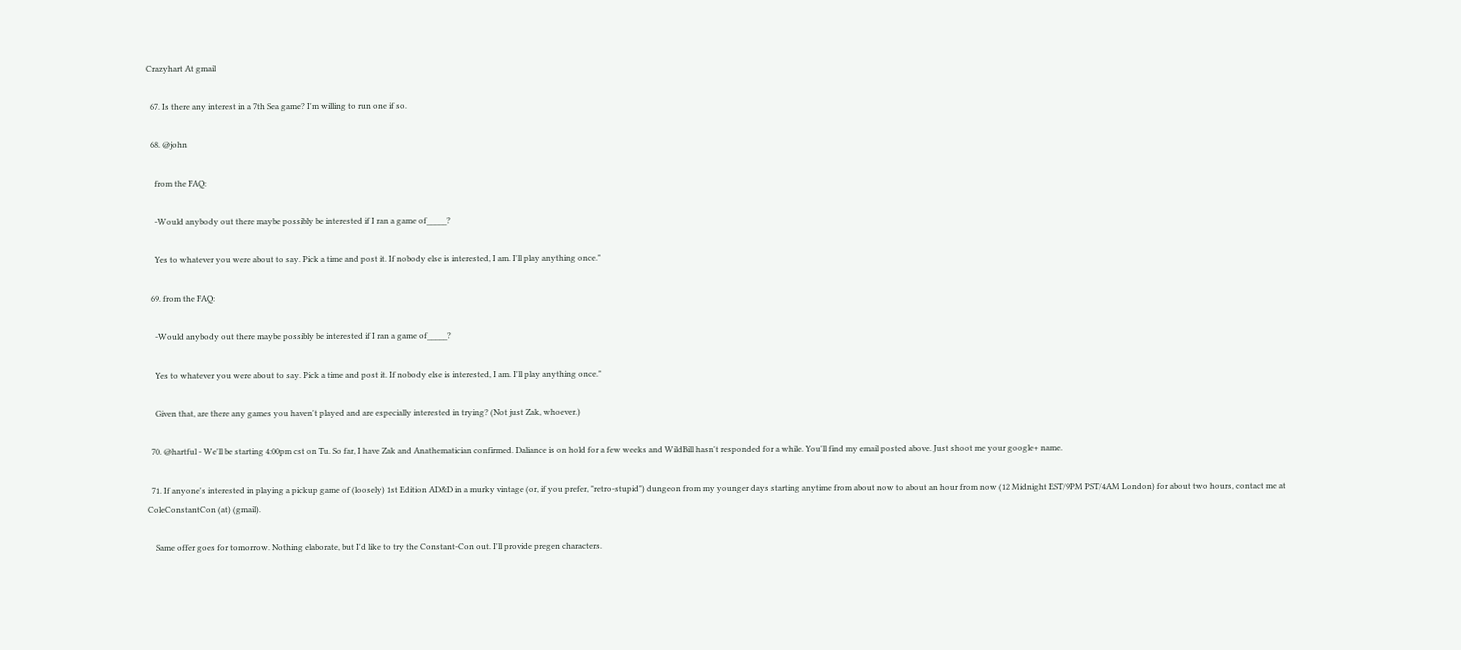Crazyhart At gmail

  67. Is there any interest in a 7th Sea game? I'm willing to run one if so.

  68. @john

    from the FAQ:

    -Would anybody out there maybe possibly be interested if I ran a game of_____?

    Yes to whatever you were about to say. Pick a time and post it. If nobody else is interested, I am. I'll play anything once."

  69. from the FAQ:

    -Would anybody out there maybe possibly be interested if I ran a game of_____?

    Yes to whatever you were about to say. Pick a time and post it. If nobody else is interested, I am. I'll play anything once."

    Given that, are there any games you haven't played and are especially interested in trying? (Not just Zak, whoever.)

  70. @hartful - We'll be starting 4:00pm cst on Tu. So far, I have Zak and Anathematician confirmed. Daliance is on hold for a few weeks and WildBill hasn't responded for a while. You'll find my email posted above. Just shoot me your google+ name.

  71. If anyone's interested in playing a pickup game of (loosely) 1st Edition AD&D in a murky vintage (or, if you prefer, "retro-stupid") dungeon from my younger days starting anytime from about now to about an hour from now (12 Midnight EST/9PM PST/4AM London) for about two hours, contact me at ColeConstantCon (at) (gmail).

    Same offer goes for tomorrow. Nothing elaborate, but I'd like to try the Constant-Con out. I'll provide pregen characters.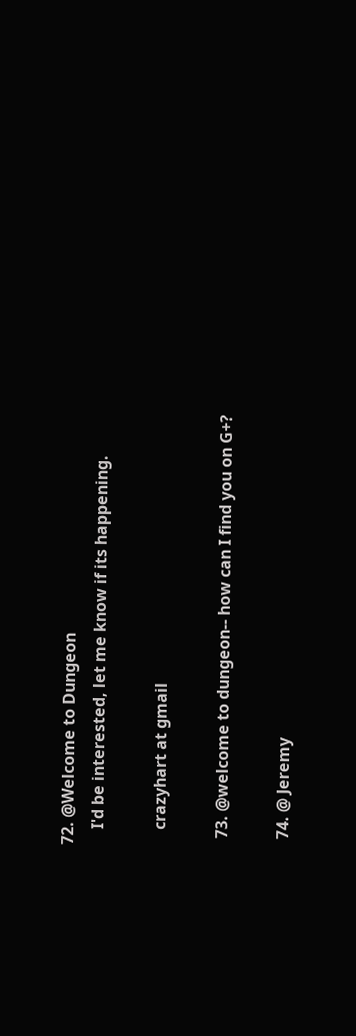72. @Welcome to Dungeon
    I'd be interested, let me know if its happening.

    crazyhart at gmail

  73. @welcome to dungeon-- how can I find you on G+?

  74. @ Jeremy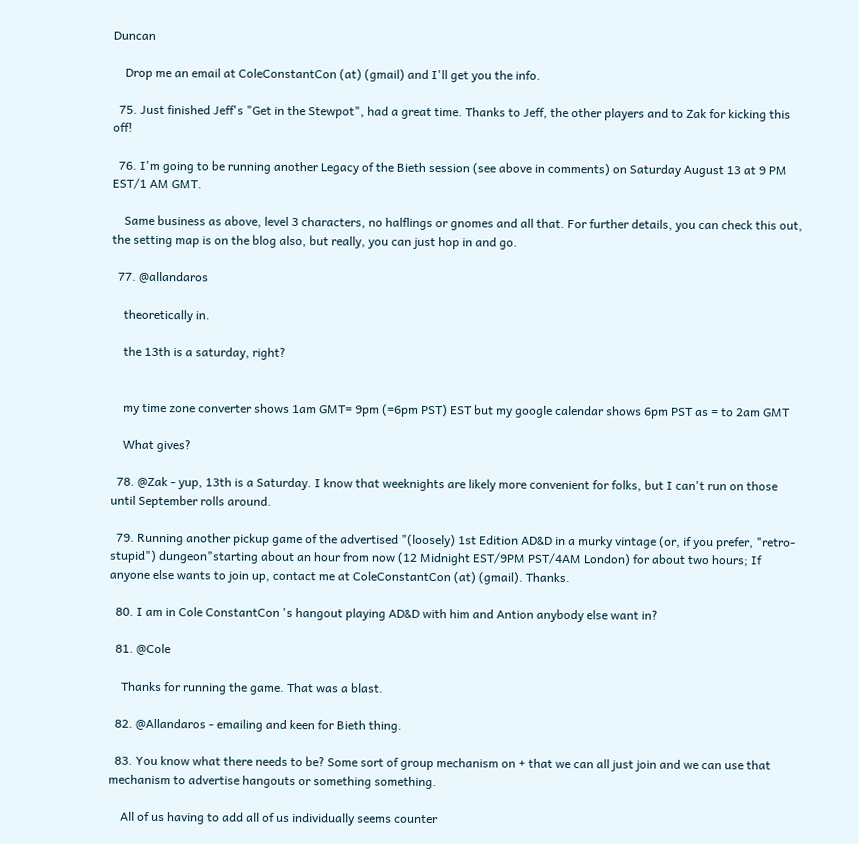Duncan

    Drop me an email at ColeConstantCon (at) (gmail) and I'll get you the info.

  75. Just finished Jeff's "Get in the Stewpot", had a great time. Thanks to Jeff, the other players and to Zak for kicking this off!

  76. I'm going to be running another Legacy of the Bieth session (see above in comments) on Saturday August 13 at 9 PM EST/1 AM GMT.

    Same business as above, level 3 characters, no halflings or gnomes and all that. For further details, you can check this out, the setting map is on the blog also, but really, you can just hop in and go.

  77. @allandaros

    theoretically in.

    the 13th is a saturday, right?


    my time zone converter shows 1am GMT= 9pm (=6pm PST) EST but my google calendar shows 6pm PST as = to 2am GMT

    What gives?

  78. @Zak - yup, 13th is a Saturday. I know that weeknights are likely more convenient for folks, but I can't run on those until September rolls around.

  79. Running another pickup game of the advertised "(loosely) 1st Edition AD&D in a murky vintage (or, if you prefer, "retro-stupid") dungeon"starting about an hour from now (12 Midnight EST/9PM PST/4AM London) for about two hours; If anyone else wants to join up, contact me at ColeConstantCon (at) (gmail). Thanks.

  80. I am in Cole ConstantCon 's hangout playing AD&D with him and Antion anybody else want in?

  81. @Cole

    Thanks for running the game. That was a blast.

  82. @Allandaros - emailing and keen for Bieth thing.

  83. You know what there needs to be? Some sort of group mechanism on + that we can all just join and we can use that mechanism to advertise hangouts or something something.

    All of us having to add all of us individually seems counter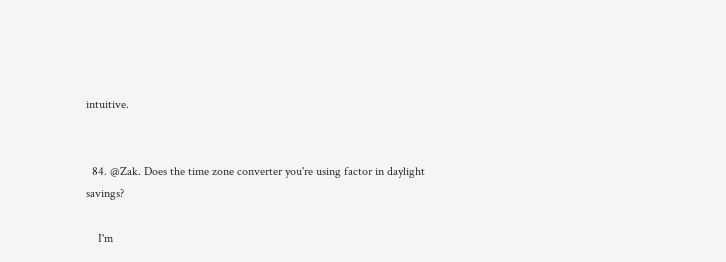intuitive.


  84. @Zak. Does the time zone converter you're using factor in daylight savings?

    I'm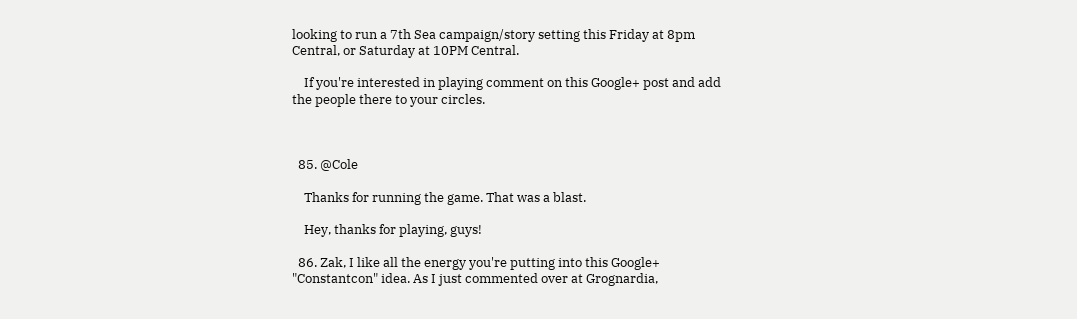looking to run a 7th Sea campaign/story setting this Friday at 8pm Central, or Saturday at 10PM Central.

    If you're interested in playing comment on this Google+ post and add the people there to your circles.



  85. @Cole

    Thanks for running the game. That was a blast.

    Hey, thanks for playing, guys!

  86. Zak, I like all the energy you're putting into this Google+ "Constantcon" idea. As I just commented over at Grognardia,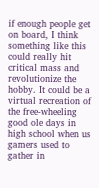if enough people get on board, I think something like this could really hit critical mass and revolutionize the hobby. It could be a virtual recreation of the free-wheeling good ole days in high school when us gamers used to gather in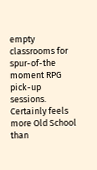empty classrooms for spur-of-the moment RPG pick-up sessions. Certainly feels more Old School than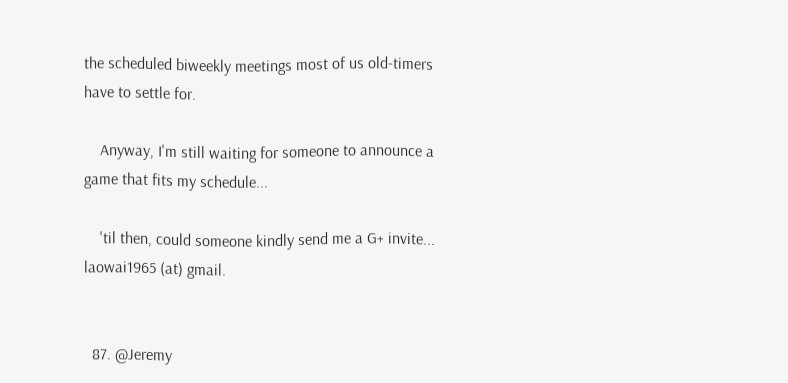the scheduled biweekly meetings most of us old-timers have to settle for.

    Anyway, I'm still waiting for someone to announce a game that fits my schedule...

    'til then, could someone kindly send me a G+ invite... laowai1965 (at) gmail.


  87. @Jeremy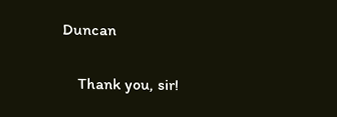Duncan

    Thank you, sir!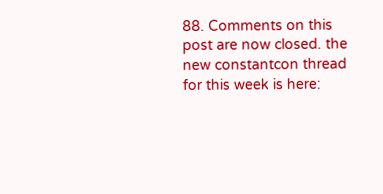88. Comments on this post are now closed. the new constantcon thread for this week is here: